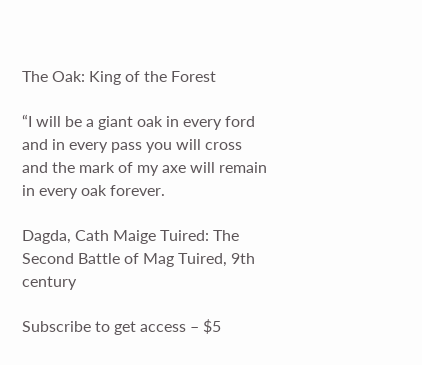The Oak: King of the Forest

“I will be a giant oak in every ford and in every pass you will cross and the mark of my axe will remain in every oak forever.

Dagda, Cath Maige Tuired: The Second Battle of Mag Tuired, 9th century

Subscribe to get access – $5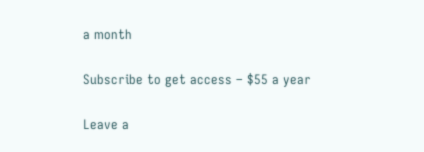a month

Subscribe to get access – $55 a year

Leave a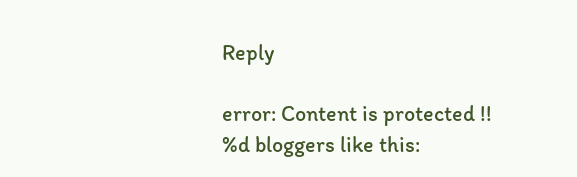Reply

error: Content is protected !!
%d bloggers like this: